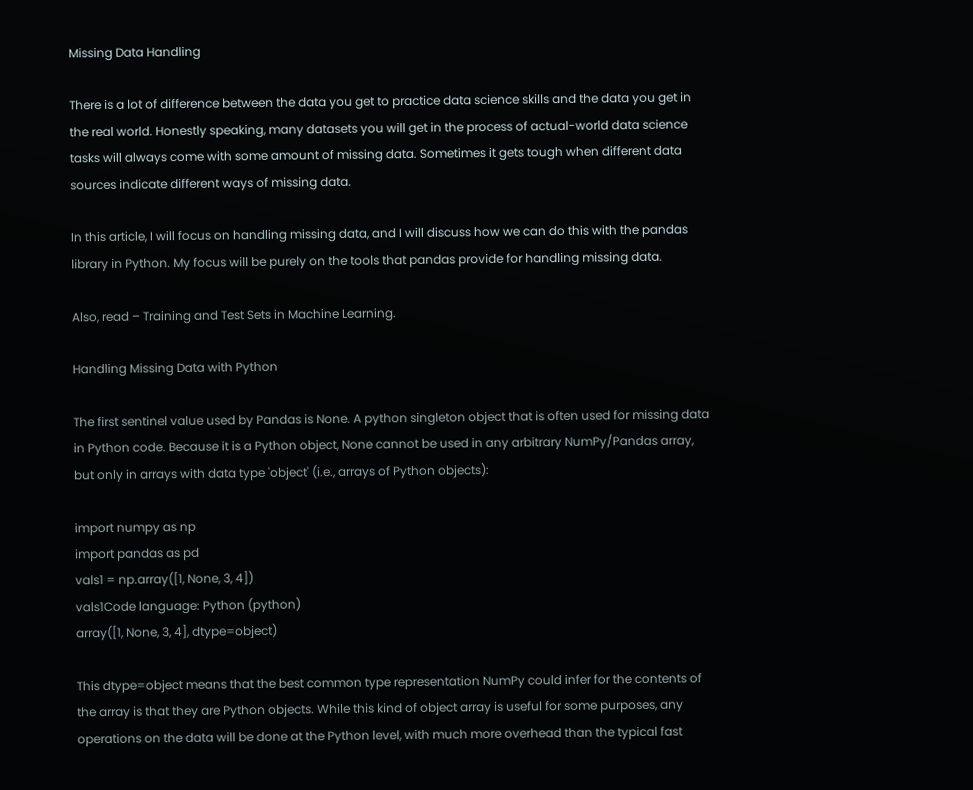Missing Data Handling

There is a lot of difference between the data you get to practice data science skills and the data you get in the real world. Honestly speaking, many datasets you will get in the process of actual-world data science tasks will always come with some amount of missing data. Sometimes it gets tough when different data sources indicate different ways of missing data.

In this article, I will focus on handling missing data, and I will discuss how we can do this with the pandas library in Python. My focus will be purely on the tools that pandas provide for handling missing data.

Also, read – Training and Test Sets in Machine Learning.

Handling Missing Data with Python

The first sentinel value used by Pandas is None. A python singleton object that is often used for missing data in Python code. Because it is a Python object, None cannot be used in any arbitrary NumPy/Pandas array, but only in arrays with data type 'object' (i.e., arrays of Python objects):

import numpy as np
import pandas as pd
vals1 = np.array([1, None, 3, 4])
vals1Code language: Python (python)
array([1, None, 3, 4], dtype=object)

This dtype=object means that the best common type representation NumPy could infer for the contents of the array is that they are Python objects. While this kind of object array is useful for some purposes, any operations on the data will be done at the Python level, with much more overhead than the typical fast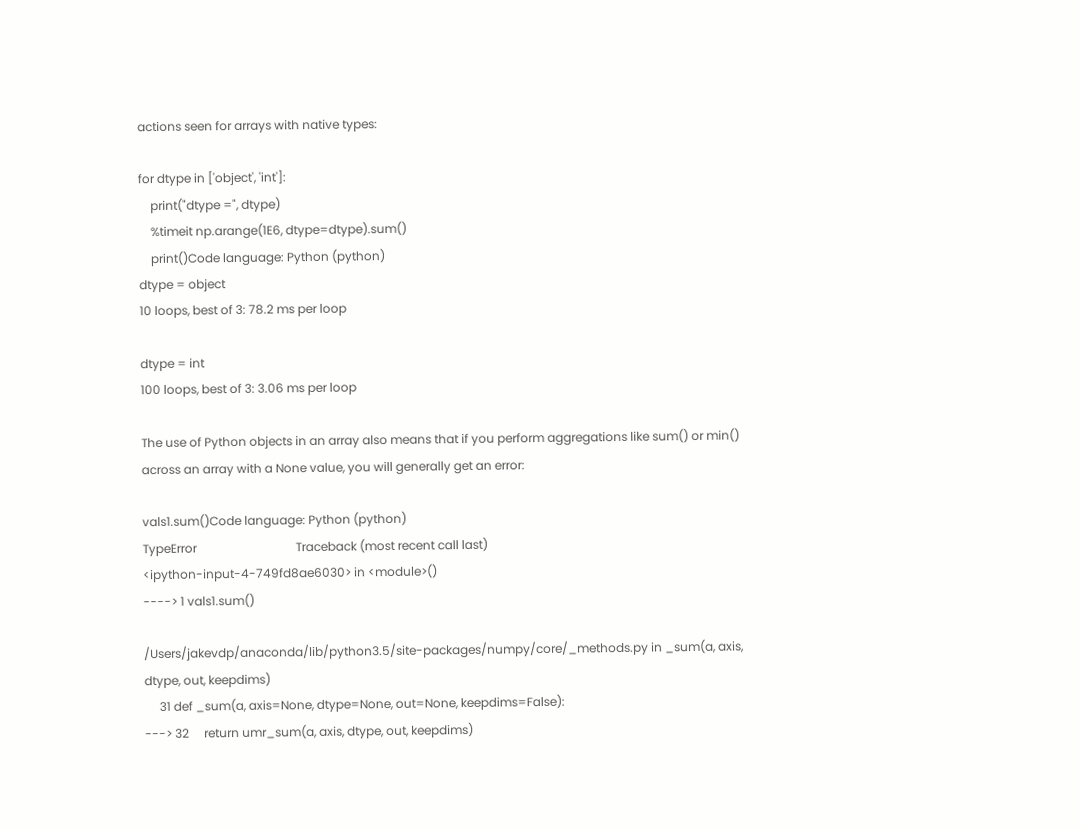actions seen for arrays with native types:

for dtype in ['object', 'int']:
    print("dtype =", dtype)
    %timeit np.arange(1E6, dtype=dtype).sum()
    print()Code language: Python (python)
dtype = object
10 loops, best of 3: 78.2 ms per loop

dtype = int
100 loops, best of 3: 3.06 ms per loop

The use of Python objects in an array also means that if you perform aggregations like sum() or min() across an array with a None value, you will generally get an error:

vals1.sum()Code language: Python (python)
TypeError                                 Traceback (most recent call last)
<ipython-input-4-749fd8ae6030> in <module>()
----> 1 vals1.sum()

/Users/jakevdp/anaconda/lib/python3.5/site-packages/numpy/core/_methods.py in _sum(a, axis, dtype, out, keepdims)
     31 def _sum(a, axis=None, dtype=None, out=None, keepdims=False):
---> 32     return umr_sum(a, axis, dtype, out, keepdims)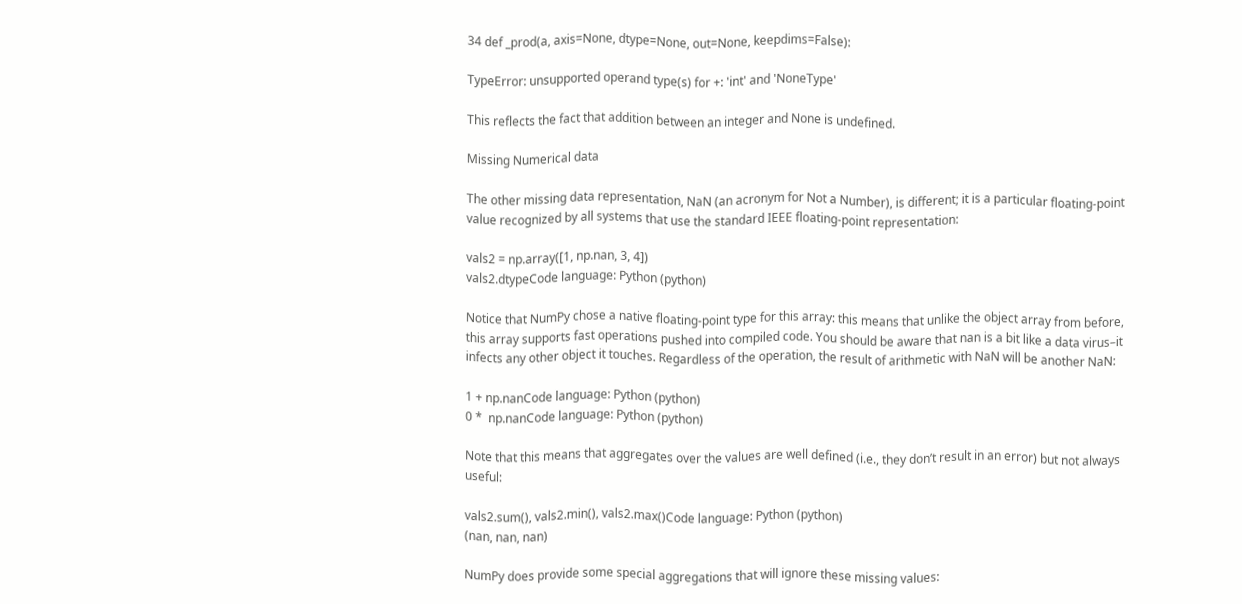34 def _prod(a, axis=None, dtype=None, out=None, keepdims=False):

TypeError: unsupported operand type(s) for +: 'int' and 'NoneType'

This reflects the fact that addition between an integer and None is undefined.

Missing Numerical data

The other missing data representation, NaN (an acronym for Not a Number), is different; it is a particular floating-point value recognized by all systems that use the standard IEEE floating-point representation:

vals2 = np.array([1, np.nan, 3, 4])
vals2.dtypeCode language: Python (python)

Notice that NumPy chose a native floating-point type for this array: this means that unlike the object array from before, this array supports fast operations pushed into compiled code. You should be aware that nan is a bit like a data virus–it infects any other object it touches. Regardless of the operation, the result of arithmetic with NaN will be another NaN:

1 + np.nanCode language: Python (python)
0 *  np.nanCode language: Python (python)

Note that this means that aggregates over the values are well defined (i.e., they don’t result in an error) but not always useful:

vals2.sum(), vals2.min(), vals2.max()Code language: Python (python)
(nan, nan, nan)

NumPy does provide some special aggregations that will ignore these missing values: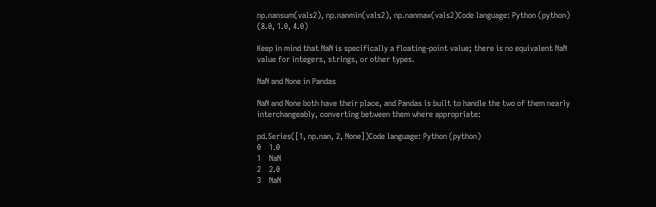np.nansum(vals2), np.nanmin(vals2), np.nanmax(vals2)Code language: Python (python)
(8.0, 1.0, 4.0)

Keep in mind that NaN is specifically a floating-point value; there is no equivalent NaN value for integers, strings, or other types.

NaN and None in Pandas

NaN and None both have their place, and Pandas is built to handle the two of them nearly interchangeably, converting between them where appropriate:

pd.Series([1, np.nan, 2, None])Code language: Python (python)
0    1.0
1    NaN
2    2.0
3    NaN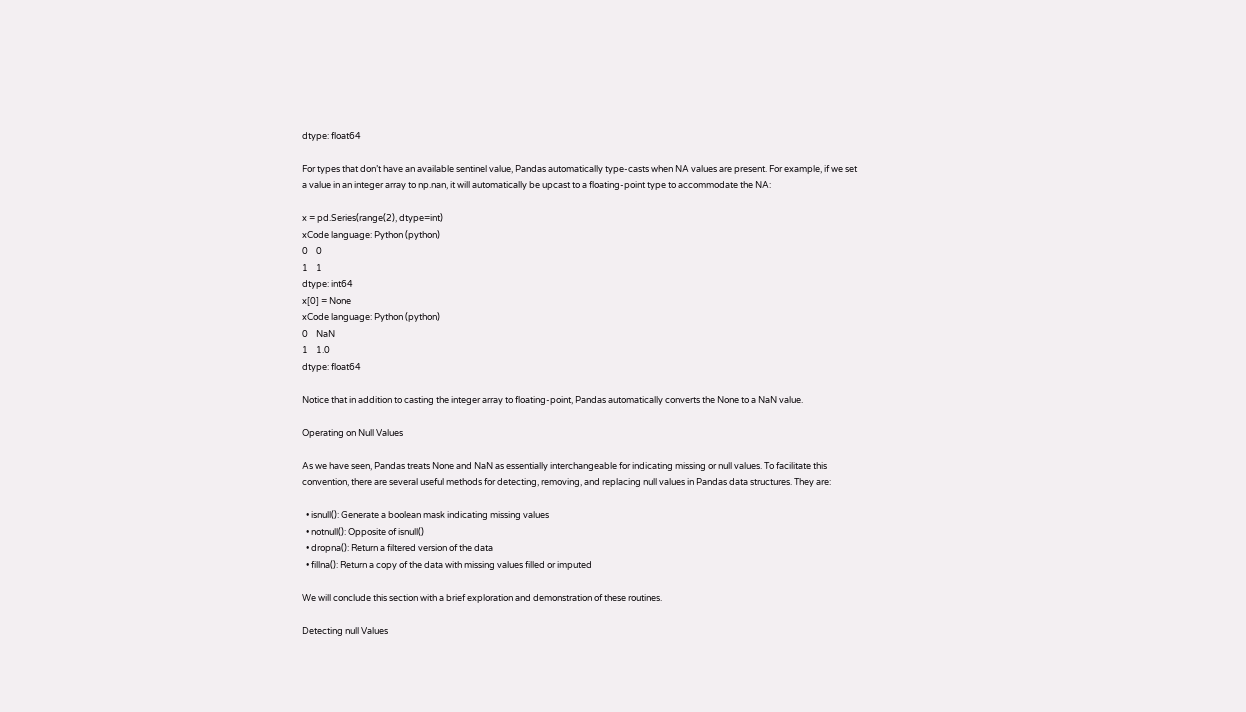dtype: float64

For types that don’t have an available sentinel value, Pandas automatically type-casts when NA values are present. For example, if we set a value in an integer array to np.nan, it will automatically be upcast to a floating-point type to accommodate the NA:

x = pd.Series(range(2), dtype=int)
xCode language: Python (python)
0    0
1    1
dtype: int64
x[0] = None
xCode language: Python (python)
0    NaN
1    1.0
dtype: float64

Notice that in addition to casting the integer array to floating-point, Pandas automatically converts the None to a NaN value.

Operating on Null Values

As we have seen, Pandas treats None and NaN as essentially interchangeable for indicating missing or null values. To facilitate this convention, there are several useful methods for detecting, removing, and replacing null values in Pandas data structures. They are:

  • isnull(): Generate a boolean mask indicating missing values
  • notnull(): Opposite of isnull()
  • dropna(): Return a filtered version of the data
  • fillna(): Return a copy of the data with missing values filled or imputed

We will conclude this section with a brief exploration and demonstration of these routines.

Detecting null Values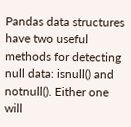Pandas data structures have two useful methods for detecting null data: isnull() and notnull(). Either one will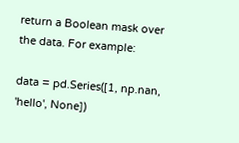return a Boolean mask over the data. For example:

data = pd.Series([1, np.nan, 'hello', None])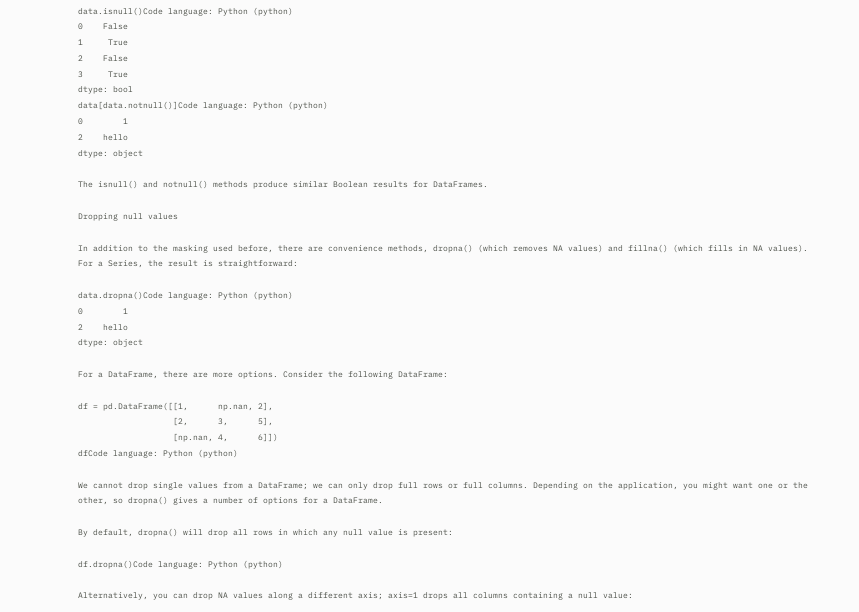data.isnull()Code language: Python (python)
0    False
1     True
2    False
3     True
dtype: bool
data[data.notnull()]Code language: Python (python)
0        1
2    hello
dtype: object

The isnull() and notnull() methods produce similar Boolean results for DataFrames.

Dropping null values

In addition to the masking used before, there are convenience methods, dropna() (which removes NA values) and fillna() (which fills in NA values). For a Series, the result is straightforward:

data.dropna()Code language: Python (python)
0        1
2    hello
dtype: object

For a DataFrame, there are more options. Consider the following DataFrame:

df = pd.DataFrame([[1,      np.nan, 2],
                   [2,      3,      5],
                   [np.nan, 4,      6]])
dfCode language: Python (python)

We cannot drop single values from a DataFrame; we can only drop full rows or full columns. Depending on the application, you might want one or the other, so dropna() gives a number of options for a DataFrame.

By default, dropna() will drop all rows in which any null value is present:

df.dropna()Code language: Python (python)

Alternatively, you can drop NA values along a different axis; axis=1 drops all columns containing a null value: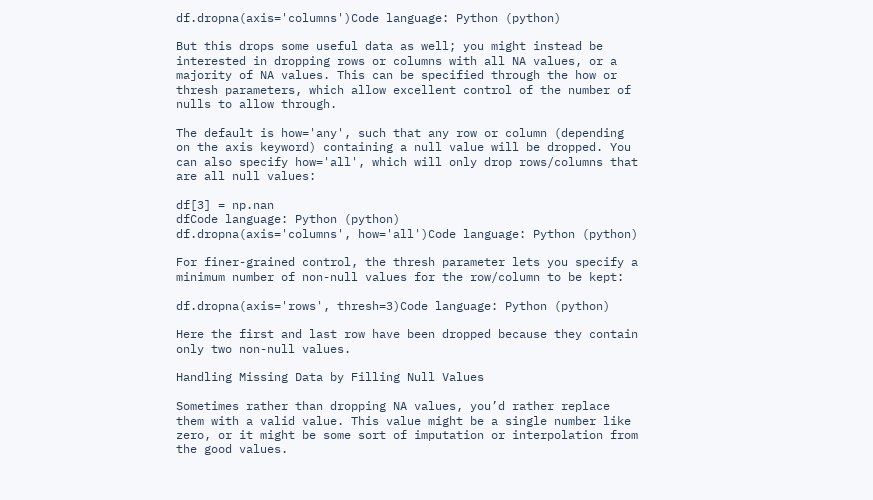df.dropna(axis='columns')Code language: Python (python)

But this drops some useful data as well; you might instead be interested in dropping rows or columns with all NA values, or a majority of NA values. This can be specified through the how or thresh parameters, which allow excellent control of the number of nulls to allow through.

The default is how='any', such that any row or column (depending on the axis keyword) containing a null value will be dropped. You can also specify how='all', which will only drop rows/columns that are all null values:

df[3] = np.nan
dfCode language: Python (python)
df.dropna(axis='columns', how='all')Code language: Python (python)

For finer-grained control, the thresh parameter lets you specify a minimum number of non-null values for the row/column to be kept:

df.dropna(axis='rows', thresh=3)Code language: Python (python)

Here the first and last row have been dropped because they contain only two non-null values.

Handling Missing Data by Filling Null Values

Sometimes rather than dropping NA values, you’d rather replace them with a valid value. This value might be a single number like zero, or it might be some sort of imputation or interpolation from the good values.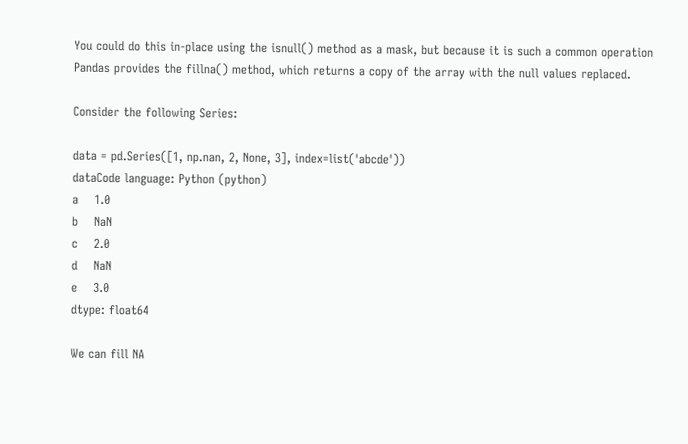You could do this in-place using the isnull() method as a mask, but because it is such a common operation Pandas provides the fillna() method, which returns a copy of the array with the null values replaced.

Consider the following Series:

data = pd.Series([1, np.nan, 2, None, 3], index=list('abcde'))
dataCode language: Python (python)
a    1.0
b    NaN
c    2.0
d    NaN
e    3.0
dtype: float64

We can fill NA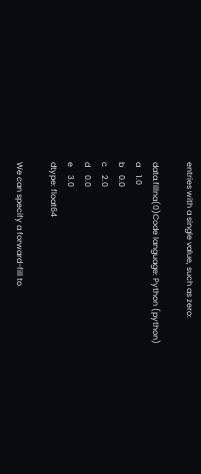entries with a single value, such as zero:

data.fillna(0)Code language: Python (python)
a    1.0
b    0.0
c    2.0
d    0.0
e    3.0
dtype: float64

We can specify a forward-fill to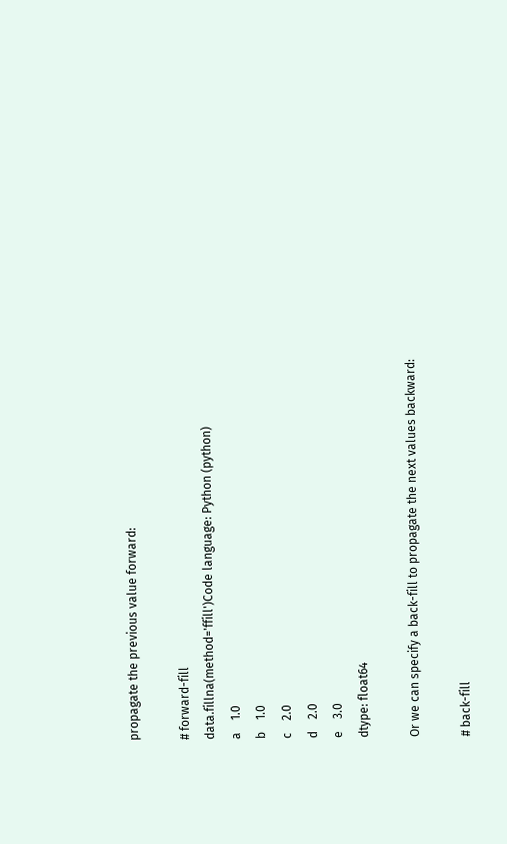propagate the previous value forward:

# forward-fill
data.fillna(method='ffill')Code language: Python (python)
a    1.0
b    1.0
c    2.0
d    2.0
e    3.0
dtype: float64

Or we can specify a back-fill to propagate the next values backward:

# back-fill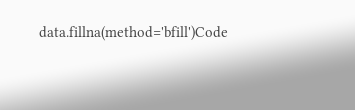data.fillna(method='bfill')Code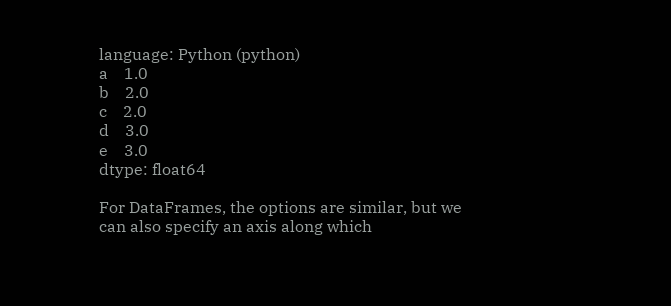language: Python (python)
a    1.0
b    2.0
c    2.0
d    3.0
e    3.0
dtype: float64

For DataFrames, the options are similar, but we can also specify an axis along which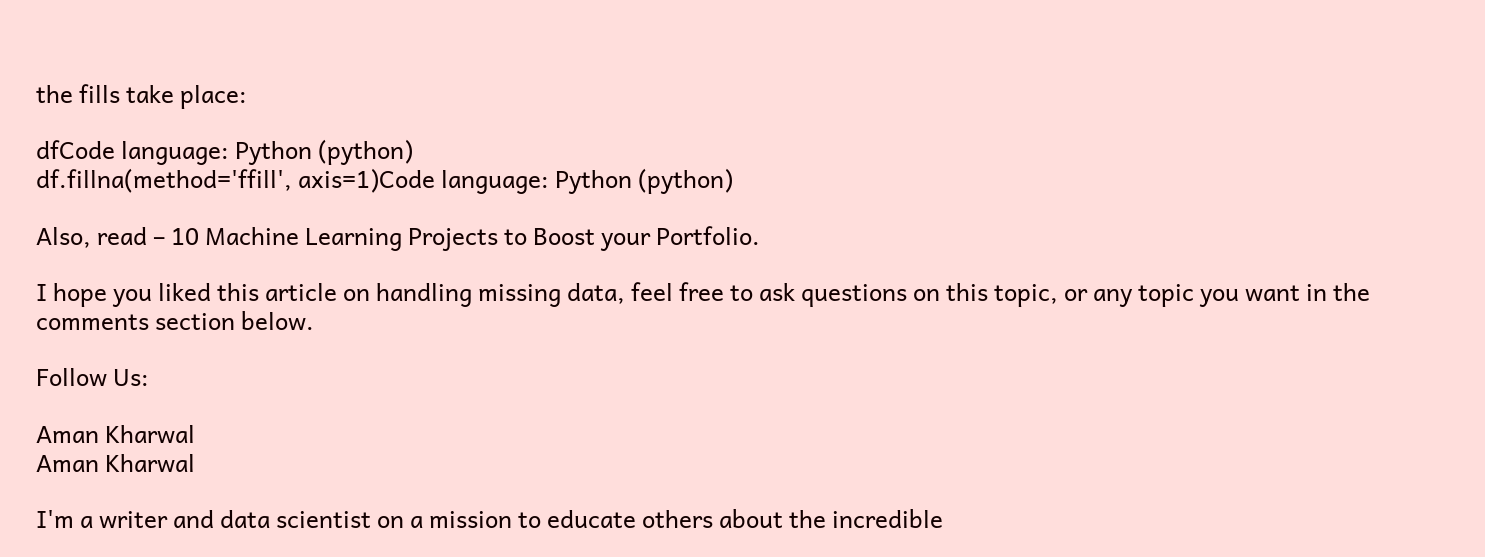the fills take place:

dfCode language: Python (python)
df.fillna(method='ffill', axis=1)Code language: Python (python)

Also, read – 10 Machine Learning Projects to Boost your Portfolio.

I hope you liked this article on handling missing data, feel free to ask questions on this topic, or any topic you want in the comments section below.

Follow Us:

Aman Kharwal
Aman Kharwal

I'm a writer and data scientist on a mission to educate others about the incredible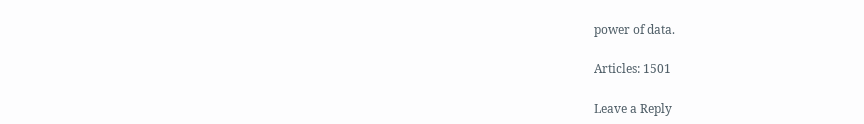power of data.

Articles: 1501

Leave a Reply